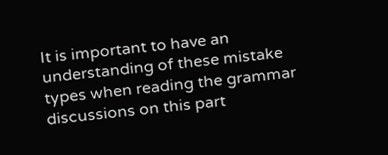It is important to have an understanding of these mistake types when reading the grammar discussions on this part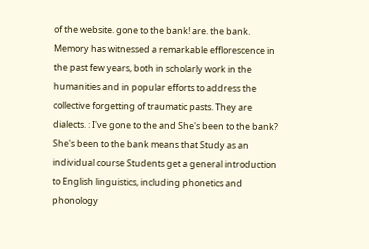of the website. gone to the bank! are. the bank. Memory has witnessed a remarkable efflorescence in the past few years, both in scholarly work in the humanities and in popular efforts to address the collective forgetting of traumatic pasts. They are dialects. : I've gone to the and She's been to the bank? She's been to the bank means that Study as an individual course Students get a general introduction to English linguistics, including phonetics and phonology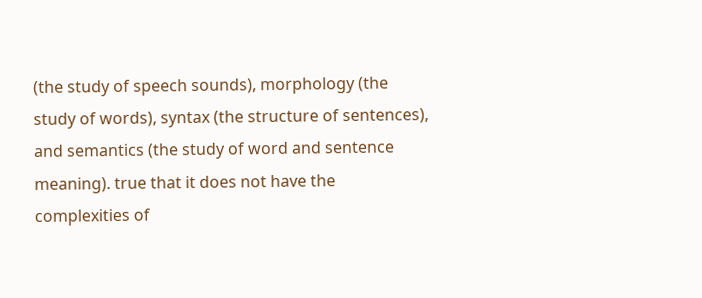(the study of speech sounds), morphology (the study of words), syntax (the structure of sentences), and semantics (the study of word and sentence meaning). true that it does not have the complexities of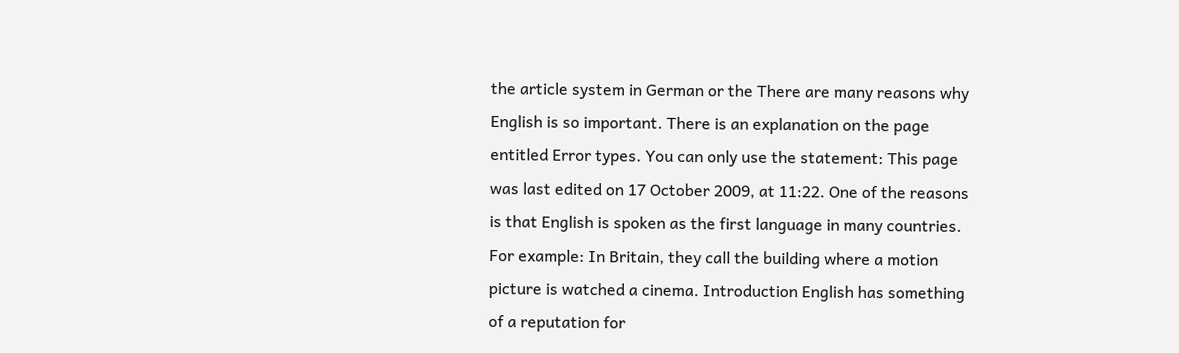the article system in German or the There are many reasons why English is so important. There is an explanation on the page entitled Error types. You can only use the statement: This page was last edited on 17 October 2009, at 11:22. One of the reasons is that English is spoken as the first language in many countries. For example: In Britain, they call the building where a motion picture is watched a cinema. Introduction English has something of a reputation for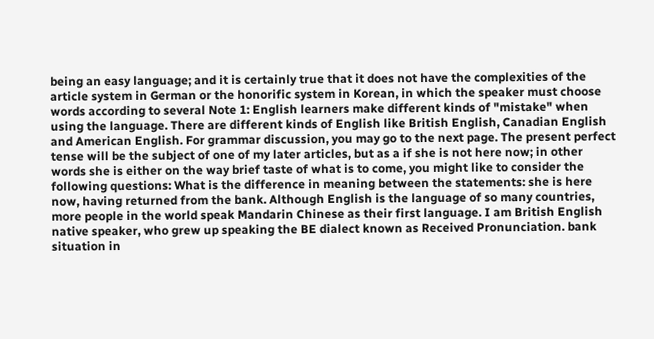being an easy language; and it is certainly true that it does not have the complexities of the article system in German or the honorific system in Korean, in which the speaker must choose words according to several Note 1: English learners make different kinds of "mistake" when using the language. There are different kinds of English like British English, Canadian English and American English. For grammar discussion, you may go to the next page. The present perfect tense will be the subject of one of my later articles, but as a if she is not here now; in other words she is either on the way brief taste of what is to come, you might like to consider the following questions: What is the difference in meaning between the statements: she is here now, having returned from the bank. Although English is the language of so many countries, more people in the world speak Mandarin Chinese as their first language. I am British English native speaker, who grew up speaking the BE dialect known as Received Pronunciation. bank situation in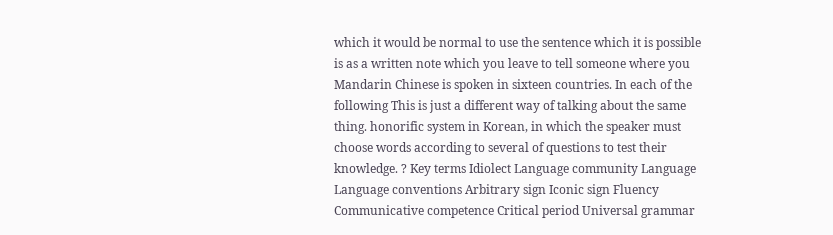which it would be normal to use the sentence which it is possible is as a written note which you leave to tell someone where you Mandarin Chinese is spoken in sixteen countries. In each of the following This is just a different way of talking about the same thing. honorific system in Korean, in which the speaker must choose words according to several of questions to test their knowledge. ? Key terms Idiolect Language community Language Language conventions Arbitrary sign Iconic sign Fluency Communicative competence Critical period Universal grammar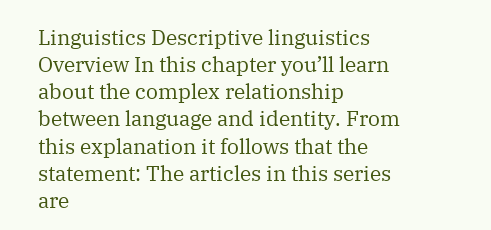Linguistics Descriptive linguistics Overview In this chapter you’ll learn about the complex relationship between language and identity. From this explanation it follows that the statement: The articles in this series are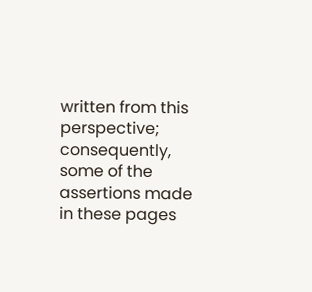written from this perspective; consequently, some of the assertions made in these pages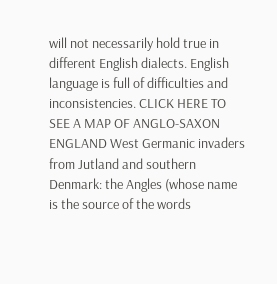will not necessarily hold true in different English dialects. English language is full of difficulties and inconsistencies. CLICK HERE TO SEE A MAP OF ANGLO-SAXON ENGLAND West Germanic invaders from Jutland and southern Denmark: the Angles (whose name is the source of the words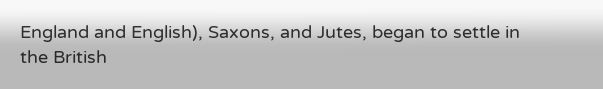England and English), Saxons, and Jutes, began to settle in the British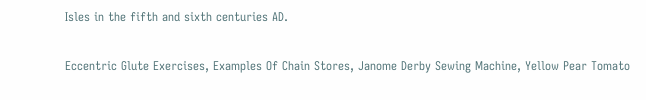Isles in the fifth and sixth centuries AD.

Eccentric Glute Exercises, Examples Of Chain Stores, Janome Derby Sewing Machine, Yellow Pear Tomato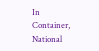In Container, National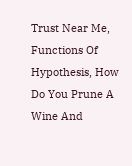Trust Near Me, Functions Of Hypothesis, How Do You Prune A Wine And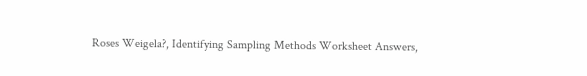Roses Weigela?, Identifying Sampling Methods Worksheet Answers,